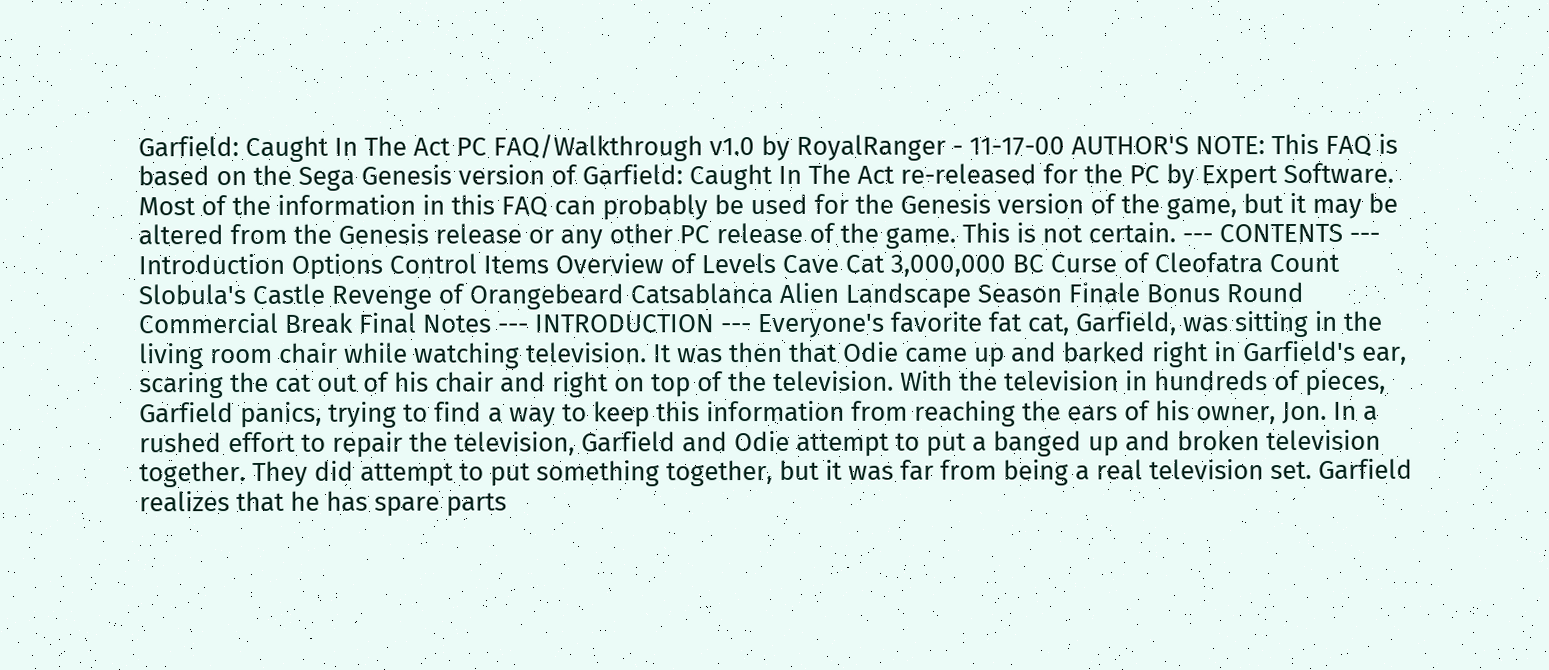Garfield: Caught In The Act PC FAQ/Walkthrough v1.0 by RoyalRanger - 11-17-00 AUTHOR'S NOTE: This FAQ is based on the Sega Genesis version of Garfield: Caught In The Act re-released for the PC by Expert Software. Most of the information in this FAQ can probably be used for the Genesis version of the game, but it may be altered from the Genesis release or any other PC release of the game. This is not certain. --- CONTENTS --- Introduction Options Control Items Overview of Levels Cave Cat 3,000,000 BC Curse of Cleofatra Count Slobula's Castle Revenge of Orangebeard Catsablanca Alien Landscape Season Finale Bonus Round Commercial Break Final Notes --- INTRODUCTION --- Everyone's favorite fat cat, Garfield, was sitting in the living room chair while watching television. It was then that Odie came up and barked right in Garfield's ear, scaring the cat out of his chair and right on top of the television. With the television in hundreds of pieces, Garfield panics, trying to find a way to keep this information from reaching the ears of his owner, Jon. In a rushed effort to repair the television, Garfield and Odie attempt to put a banged up and broken television together. They did attempt to put something together, but it was far from being a real television set. Garfield realizes that he has spare parts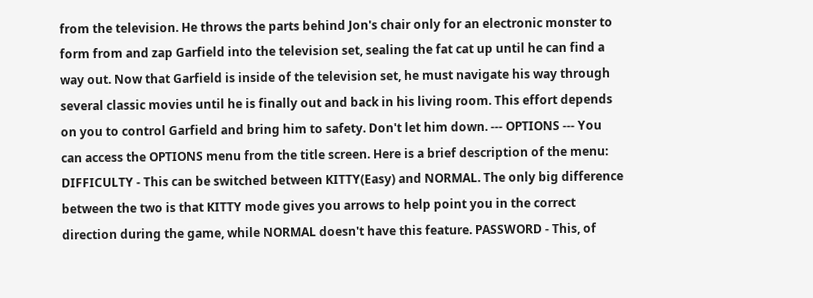from the television. He throws the parts behind Jon's chair only for an electronic monster to form from and zap Garfield into the television set, sealing the fat cat up until he can find a way out. Now that Garfield is inside of the television set, he must navigate his way through several classic movies until he is finally out and back in his living room. This effort depends on you to control Garfield and bring him to safety. Don't let him down. --- OPTIONS --- You can access the OPTIONS menu from the title screen. Here is a brief description of the menu: DIFFICULTY - This can be switched between KITTY(Easy) and NORMAL. The only big difference between the two is that KITTY mode gives you arrows to help point you in the correct direction during the game, while NORMAL doesn't have this feature. PASSWORD - This, of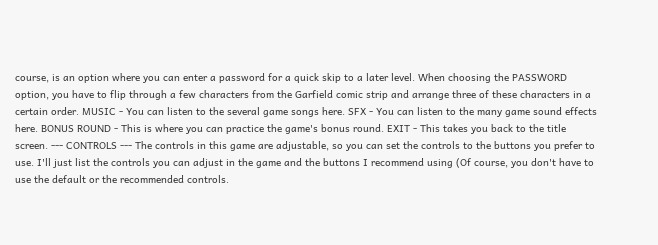course, is an option where you can enter a password for a quick skip to a later level. When choosing the PASSWORD option, you have to flip through a few characters from the Garfield comic strip and arrange three of these characters in a certain order. MUSIC - You can listen to the several game songs here. SFX - You can listen to the many game sound effects here. BONUS ROUND - This is where you can practice the game's bonus round. EXIT - This takes you back to the title screen. --- CONTROLS --- The controls in this game are adjustable, so you can set the controls to the buttons you prefer to use. I'll just list the controls you can adjust in the game and the buttons I recommend using (Of course, you don't have to use the default or the recommended controls.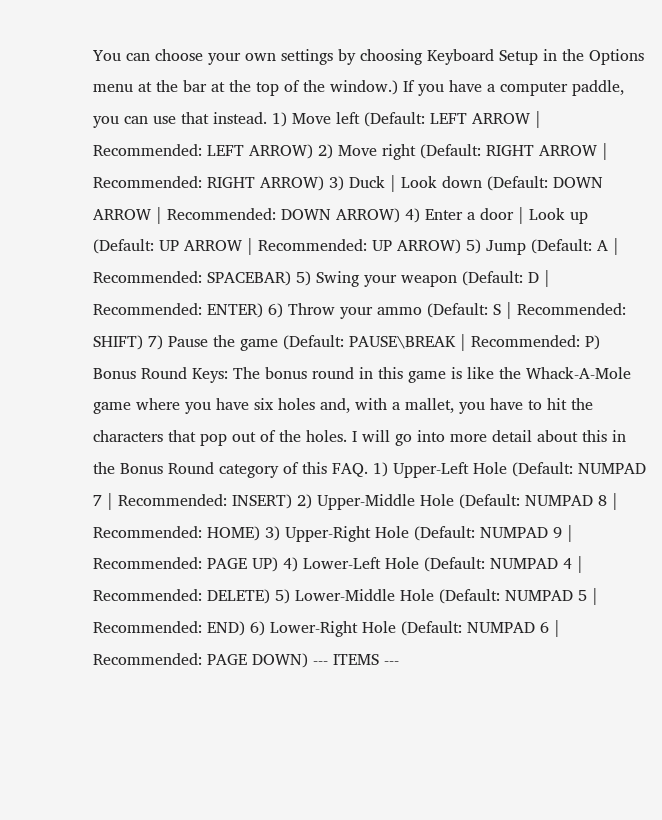You can choose your own settings by choosing Keyboard Setup in the Options menu at the bar at the top of the window.) If you have a computer paddle, you can use that instead. 1) Move left (Default: LEFT ARROW | Recommended: LEFT ARROW) 2) Move right (Default: RIGHT ARROW | Recommended: RIGHT ARROW) 3) Duck | Look down (Default: DOWN ARROW | Recommended: DOWN ARROW) 4) Enter a door | Look up (Default: UP ARROW | Recommended: UP ARROW) 5) Jump (Default: A | Recommended: SPACEBAR) 5) Swing your weapon (Default: D | Recommended: ENTER) 6) Throw your ammo (Default: S | Recommended: SHIFT) 7) Pause the game (Default: PAUSE\BREAK | Recommended: P) Bonus Round Keys: The bonus round in this game is like the Whack-A-Mole game where you have six holes and, with a mallet, you have to hit the characters that pop out of the holes. I will go into more detail about this in the Bonus Round category of this FAQ. 1) Upper-Left Hole (Default: NUMPAD 7 | Recommended: INSERT) 2) Upper-Middle Hole (Default: NUMPAD 8 | Recommended: HOME) 3) Upper-Right Hole (Default: NUMPAD 9 | Recommended: PAGE UP) 4) Lower-Left Hole (Default: NUMPAD 4 | Recommended: DELETE) 5) Lower-Middle Hole (Default: NUMPAD 5 | Recommended: END) 6) Lower-Right Hole (Default: NUMPAD 6 | Recommended: PAGE DOWN) --- ITEMS ---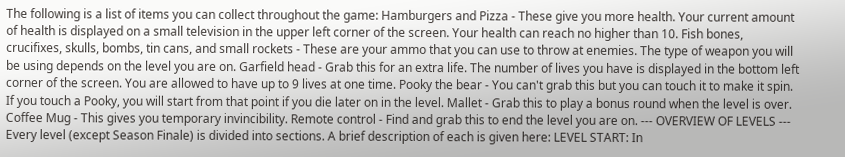The following is a list of items you can collect throughout the game: Hamburgers and Pizza - These give you more health. Your current amount of health is displayed on a small television in the upper left corner of the screen. Your health can reach no higher than 10. Fish bones, crucifixes, skulls, bombs, tin cans, and small rockets - These are your ammo that you can use to throw at enemies. The type of weapon you will be using depends on the level you are on. Garfield head - Grab this for an extra life. The number of lives you have is displayed in the bottom left corner of the screen. You are allowed to have up to 9 lives at one time. Pooky the bear - You can't grab this but you can touch it to make it spin. If you touch a Pooky, you will start from that point if you die later on in the level. Mallet - Grab this to play a bonus round when the level is over. Coffee Mug - This gives you temporary invincibility. Remote control - Find and grab this to end the level you are on. --- OVERVIEW OF LEVELS --- Every level (except Season Finale) is divided into sections. A brief description of each is given here: LEVEL START: In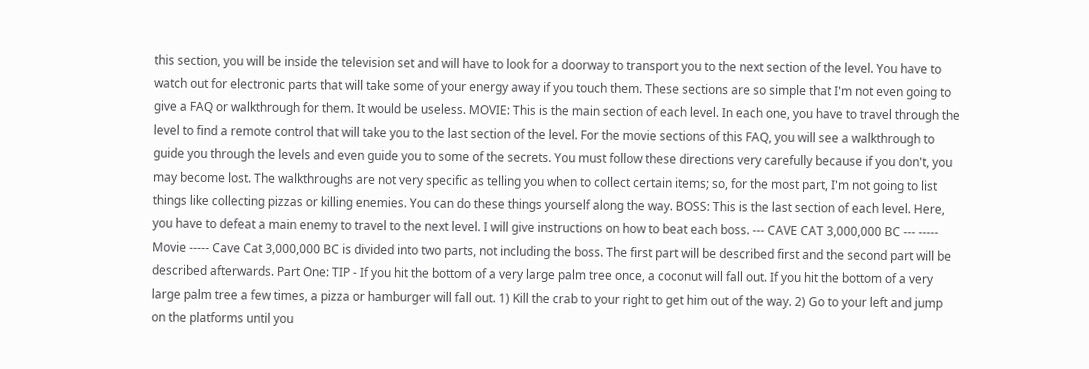this section, you will be inside the television set and will have to look for a doorway to transport you to the next section of the level. You have to watch out for electronic parts that will take some of your energy away if you touch them. These sections are so simple that I'm not even going to give a FAQ or walkthrough for them. It would be useless. MOVIE: This is the main section of each level. In each one, you have to travel through the level to find a remote control that will take you to the last section of the level. For the movie sections of this FAQ, you will see a walkthrough to guide you through the levels and even guide you to some of the secrets. You must follow these directions very carefully because if you don't, you may become lost. The walkthroughs are not very specific as telling you when to collect certain items; so, for the most part, I'm not going to list things like collecting pizzas or killing enemies. You can do these things yourself along the way. BOSS: This is the last section of each level. Here, you have to defeat a main enemy to travel to the next level. I will give instructions on how to beat each boss. --- CAVE CAT 3,000,000 BC --- ----- Movie ----- Cave Cat 3,000,000 BC is divided into two parts, not including the boss. The first part will be described first and the second part will be described afterwards. Part One: TIP - If you hit the bottom of a very large palm tree once, a coconut will fall out. If you hit the bottom of a very large palm tree a few times, a pizza or hamburger will fall out. 1) Kill the crab to your right to get him out of the way. 2) Go to your left and jump on the platforms until you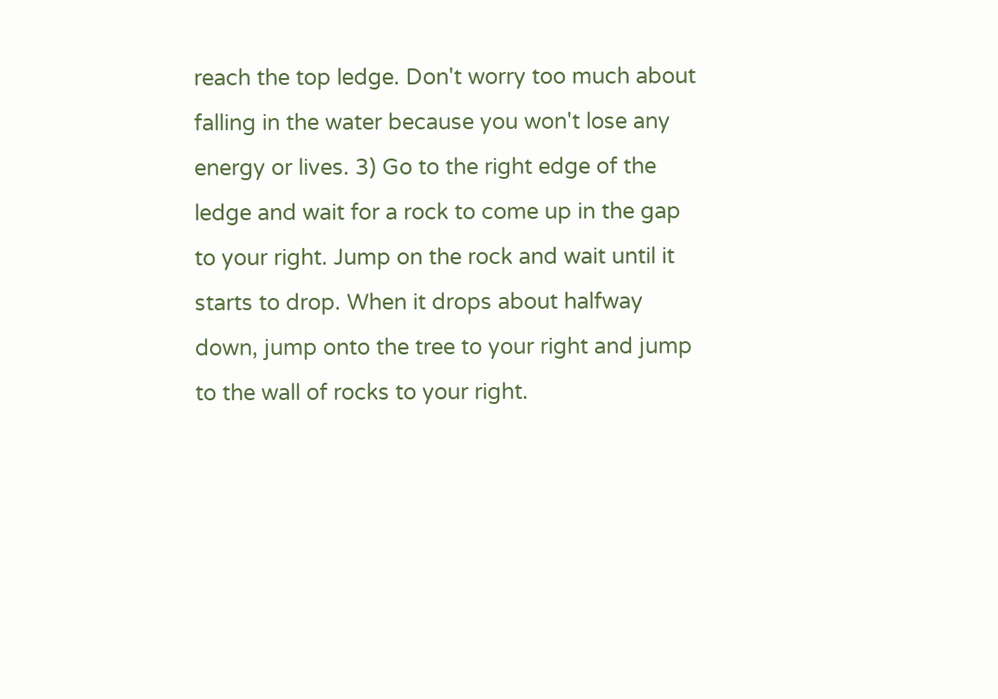reach the top ledge. Don't worry too much about falling in the water because you won't lose any energy or lives. 3) Go to the right edge of the ledge and wait for a rock to come up in the gap to your right. Jump on the rock and wait until it starts to drop. When it drops about halfway down, jump onto the tree to your right and jump to the wall of rocks to your right.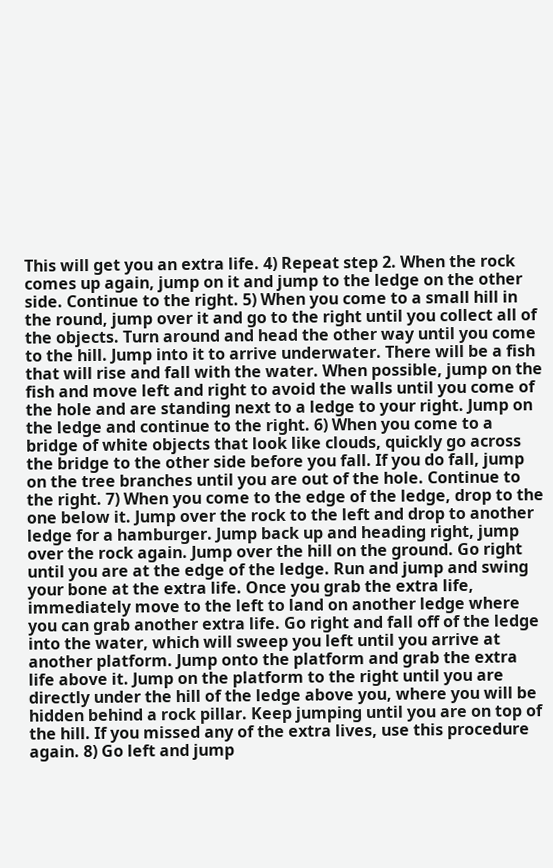This will get you an extra life. 4) Repeat step 2. When the rock comes up again, jump on it and jump to the ledge on the other side. Continue to the right. 5) When you come to a small hill in the round, jump over it and go to the right until you collect all of the objects. Turn around and head the other way until you come to the hill. Jump into it to arrive underwater. There will be a fish that will rise and fall with the water. When possible, jump on the fish and move left and right to avoid the walls until you come of the hole and are standing next to a ledge to your right. Jump on the ledge and continue to the right. 6) When you come to a bridge of white objects that look like clouds, quickly go across the bridge to the other side before you fall. If you do fall, jump on the tree branches until you are out of the hole. Continue to the right. 7) When you come to the edge of the ledge, drop to the one below it. Jump over the rock to the left and drop to another ledge for a hamburger. Jump back up and heading right, jump over the rock again. Jump over the hill on the ground. Go right until you are at the edge of the ledge. Run and jump and swing your bone at the extra life. Once you grab the extra life, immediately move to the left to land on another ledge where you can grab another extra life. Go right and fall off of the ledge into the water, which will sweep you left until you arrive at another platform. Jump onto the platform and grab the extra life above it. Jump on the platform to the right until you are directly under the hill of the ledge above you, where you will be hidden behind a rock pillar. Keep jumping until you are on top of the hill. If you missed any of the extra lives, use this procedure again. 8) Go left and jump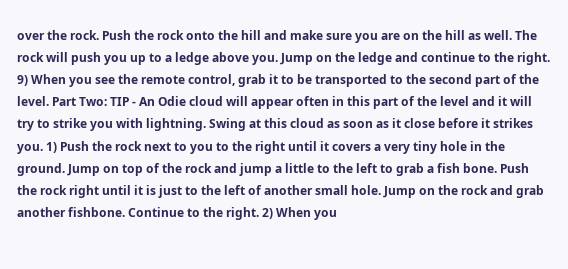over the rock. Push the rock onto the hill and make sure you are on the hill as well. The rock will push you up to a ledge above you. Jump on the ledge and continue to the right. 9) When you see the remote control, grab it to be transported to the second part of the level. Part Two: TIP - An Odie cloud will appear often in this part of the level and it will try to strike you with lightning. Swing at this cloud as soon as it close before it strikes you. 1) Push the rock next to you to the right until it covers a very tiny hole in the ground. Jump on top of the rock and jump a little to the left to grab a fish bone. Push the rock right until it is just to the left of another small hole. Jump on the rock and grab another fishbone. Continue to the right. 2) When you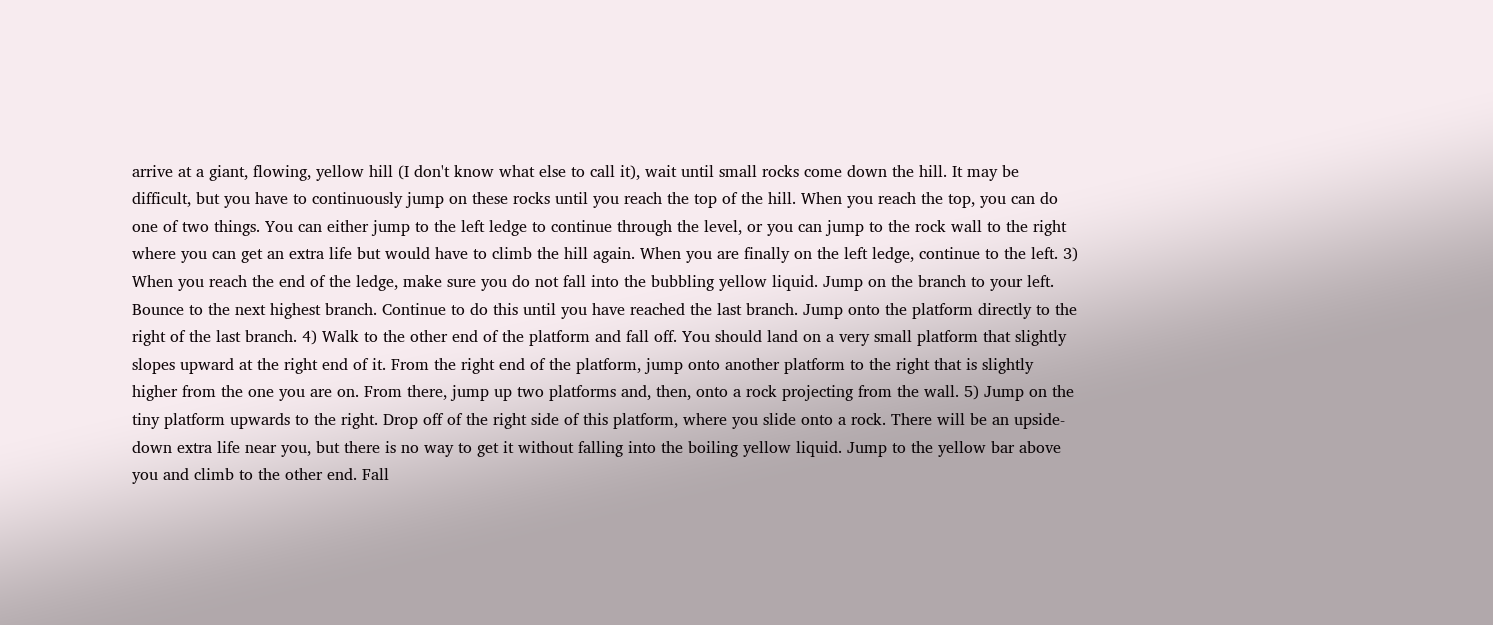arrive at a giant, flowing, yellow hill (I don't know what else to call it), wait until small rocks come down the hill. It may be difficult, but you have to continuously jump on these rocks until you reach the top of the hill. When you reach the top, you can do one of two things. You can either jump to the left ledge to continue through the level, or you can jump to the rock wall to the right where you can get an extra life but would have to climb the hill again. When you are finally on the left ledge, continue to the left. 3) When you reach the end of the ledge, make sure you do not fall into the bubbling yellow liquid. Jump on the branch to your left. Bounce to the next highest branch. Continue to do this until you have reached the last branch. Jump onto the platform directly to the right of the last branch. 4) Walk to the other end of the platform and fall off. You should land on a very small platform that slightly slopes upward at the right end of it. From the right end of the platform, jump onto another platform to the right that is slightly higher from the one you are on. From there, jump up two platforms and, then, onto a rock projecting from the wall. 5) Jump on the tiny platform upwards to the right. Drop off of the right side of this platform, where you slide onto a rock. There will be an upside-down extra life near you, but there is no way to get it without falling into the boiling yellow liquid. Jump to the yellow bar above you and climb to the other end. Fall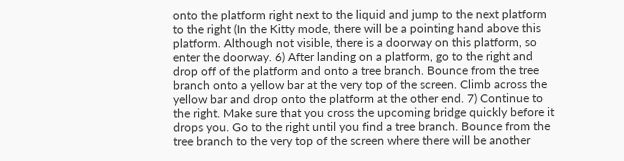onto the platform right next to the liquid and jump to the next platform to the right (In the Kitty mode, there will be a pointing hand above this platform. Although not visible, there is a doorway on this platform, so enter the doorway. 6) After landing on a platform, go to the right and drop off of the platform and onto a tree branch. Bounce from the tree branch onto a yellow bar at the very top of the screen. Climb across the yellow bar and drop onto the platform at the other end. 7) Continue to the right. Make sure that you cross the upcoming bridge quickly before it drops you. Go to the right until you find a tree branch. Bounce from the tree branch to the very top of the screen where there will be another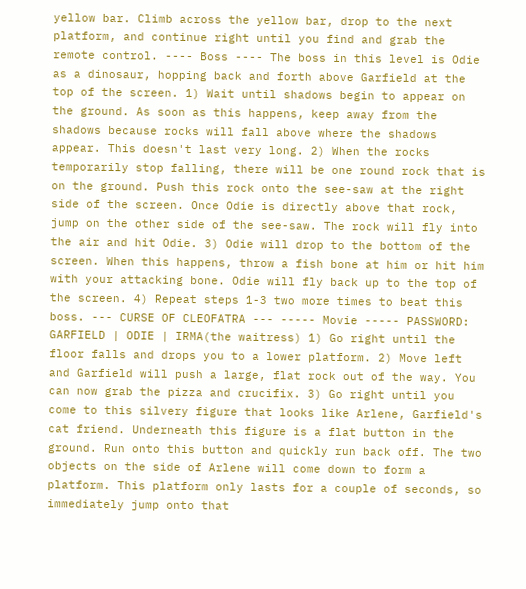yellow bar. Climb across the yellow bar, drop to the next platform, and continue right until you find and grab the remote control. ---- Boss ---- The boss in this level is Odie as a dinosaur, hopping back and forth above Garfield at the top of the screen. 1) Wait until shadows begin to appear on the ground. As soon as this happens, keep away from the shadows because rocks will fall above where the shadows appear. This doesn't last very long. 2) When the rocks temporarily stop falling, there will be one round rock that is on the ground. Push this rock onto the see-saw at the right side of the screen. Once Odie is directly above that rock, jump on the other side of the see-saw. The rock will fly into the air and hit Odie. 3) Odie will drop to the bottom of the screen. When this happens, throw a fish bone at him or hit him with your attacking bone. Odie will fly back up to the top of the screen. 4) Repeat steps 1-3 two more times to beat this boss. --- CURSE OF CLEOFATRA --- ----- Movie ----- PASSWORD: GARFIELD | ODIE | IRMA(the waitress) 1) Go right until the floor falls and drops you to a lower platform. 2) Move left and Garfield will push a large, flat rock out of the way. You can now grab the pizza and crucifix. 3) Go right until you come to this silvery figure that looks like Arlene, Garfield's cat friend. Underneath this figure is a flat button in the ground. Run onto this button and quickly run back off. The two objects on the side of Arlene will come down to form a platform. This platform only lasts for a couple of seconds, so immediately jump onto that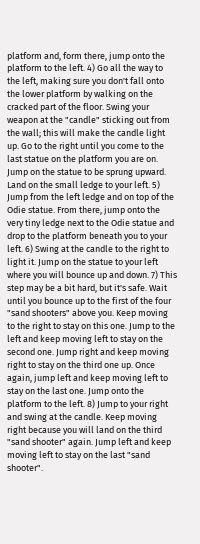platform and, form there, jump onto the platform to the left. 4) Go all the way to the left, making sure you don't fall onto the lower platform by walking on the cracked part of the floor. Swing your weapon at the "candle" sticking out from the wall; this will make the candle light up. Go to the right until you come to the last statue on the platform you are on. Jump on the statue to be sprung upward. Land on the small ledge to your left. 5) Jump from the left ledge and on top of the Odie statue. From there, jump onto the very tiny ledge next to the Odie statue and drop to the platform beneath you to your left. 6) Swing at the candle to the right to light it. Jump on the statue to your left where you will bounce up and down. 7) This step may be a bit hard, but it's safe. Wait until you bounce up to the first of the four "sand shooters" above you. Keep moving to the right to stay on this one. Jump to the left and keep moving left to stay on the second one. Jump right and keep moving right to stay on the third one up. Once again, jump left and keep moving left to stay on the last one. Jump onto the platform to the left. 8) Jump to your right and swing at the candle. Keep moving right because you will land on the third "sand shooter" again. Jump left and keep moving left to stay on the last "sand shooter".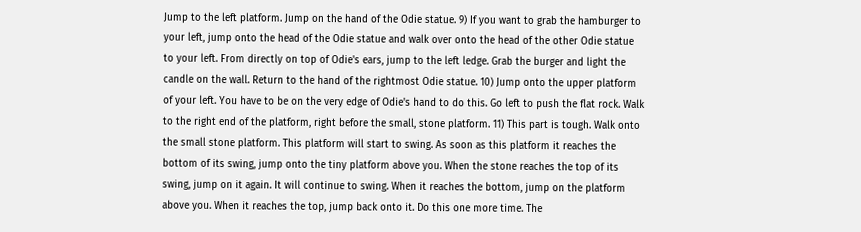Jump to the left platform. Jump on the hand of the Odie statue. 9) If you want to grab the hamburger to your left, jump onto the head of the Odie statue and walk over onto the head of the other Odie statue to your left. From directly on top of Odie's ears, jump to the left ledge. Grab the burger and light the candle on the wall. Return to the hand of the rightmost Odie statue. 10) Jump onto the upper platform of your left. You have to be on the very edge of Odie's hand to do this. Go left to push the flat rock. Walk to the right end of the platform, right before the small, stone platform. 11) This part is tough. Walk onto the small stone platform. This platform will start to swing. As soon as this platform it reaches the bottom of its swing, jump onto the tiny platform above you. When the stone reaches the top of its swing, jump on it again. It will continue to swing. When it reaches the bottom, jump on the platform above you. When it reaches the top, jump back onto it. Do this one more time. The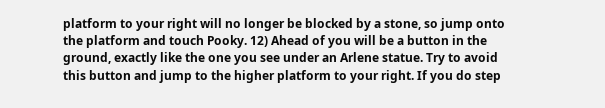platform to your right will no longer be blocked by a stone, so jump onto the platform and touch Pooky. 12) Ahead of you will be a button in the ground, exactly like the one you see under an Arlene statue. Try to avoid this button and jump to the higher platform to your right. If you do step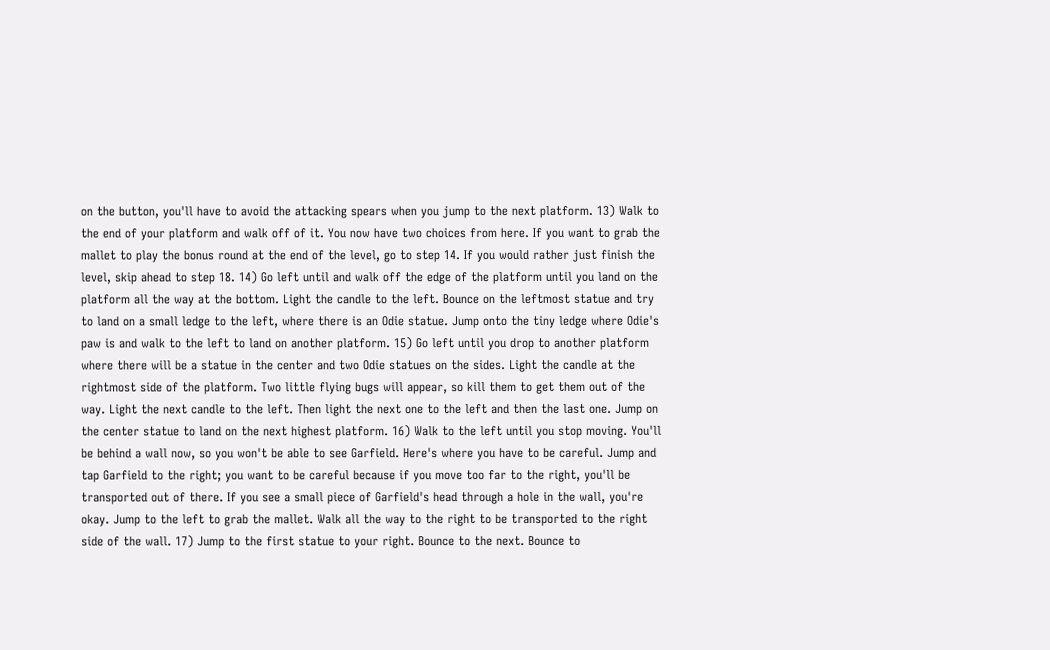on the button, you'll have to avoid the attacking spears when you jump to the next platform. 13) Walk to the end of your platform and walk off of it. You now have two choices from here. If you want to grab the mallet to play the bonus round at the end of the level, go to step 14. If you would rather just finish the level, skip ahead to step 18. 14) Go left until and walk off the edge of the platform until you land on the platform all the way at the bottom. Light the candle to the left. Bounce on the leftmost statue and try to land on a small ledge to the left, where there is an Odie statue. Jump onto the tiny ledge where Odie's paw is and walk to the left to land on another platform. 15) Go left until you drop to another platform where there will be a statue in the center and two Odie statues on the sides. Light the candle at the rightmost side of the platform. Two little flying bugs will appear, so kill them to get them out of the way. Light the next candle to the left. Then light the next one to the left and then the last one. Jump on the center statue to land on the next highest platform. 16) Walk to the left until you stop moving. You'll be behind a wall now, so you won't be able to see Garfield. Here's where you have to be careful. Jump and tap Garfield to the right; you want to be careful because if you move too far to the right, you'll be transported out of there. If you see a small piece of Garfield's head through a hole in the wall, you're okay. Jump to the left to grab the mallet. Walk all the way to the right to be transported to the right side of the wall. 17) Jump to the first statue to your right. Bounce to the next. Bounce to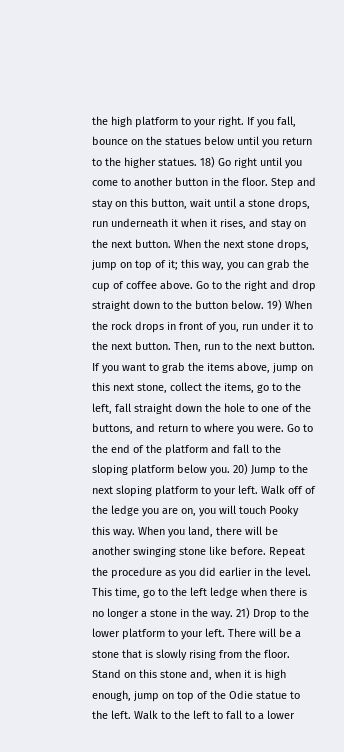the high platform to your right. If you fall, bounce on the statues below until you return to the higher statues. 18) Go right until you come to another button in the floor. Step and stay on this button, wait until a stone drops, run underneath it when it rises, and stay on the next button. When the next stone drops, jump on top of it; this way, you can grab the cup of coffee above. Go to the right and drop straight down to the button below. 19) When the rock drops in front of you, run under it to the next button. Then, run to the next button. If you want to grab the items above, jump on this next stone, collect the items, go to the left, fall straight down the hole to one of the buttons, and return to where you were. Go to the end of the platform and fall to the sloping platform below you. 20) Jump to the next sloping platform to your left. Walk off of the ledge you are on, you will touch Pooky this way. When you land, there will be another swinging stone like before. Repeat the procedure as you did earlier in the level. This time, go to the left ledge when there is no longer a stone in the way. 21) Drop to the lower platform to your left. There will be a stone that is slowly rising from the floor. Stand on this stone and, when it is high enough, jump on top of the Odie statue to the left. Walk to the left to fall to a lower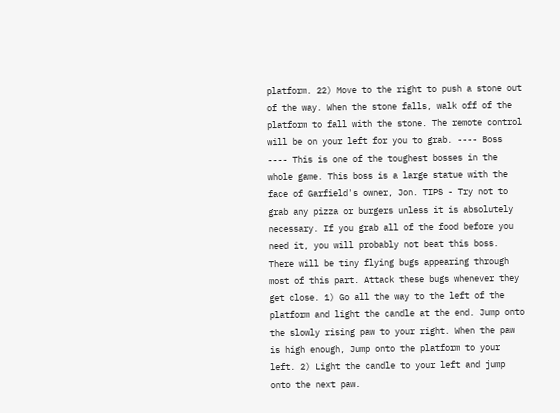platform. 22) Move to the right to push a stone out of the way. When the stone falls, walk off of the platform to fall with the stone. The remote control will be on your left for you to grab. ---- Boss ---- This is one of the toughest bosses in the whole game. This boss is a large statue with the face of Garfield's owner, Jon. TIPS - Try not to grab any pizza or burgers unless it is absolutely necessary. If you grab all of the food before you need it, you will probably not beat this boss. There will be tiny flying bugs appearing through most of this part. Attack these bugs whenever they get close. 1) Go all the way to the left of the platform and light the candle at the end. Jump onto the slowly rising paw to your right. When the paw is high enough, Jump onto the platform to your left. 2) Light the candle to your left and jump onto the next paw.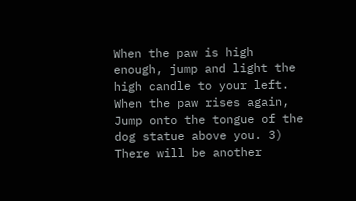When the paw is high enough, jump and light the high candle to your left. When the paw rises again, Jump onto the tongue of the dog statue above you. 3) There will be another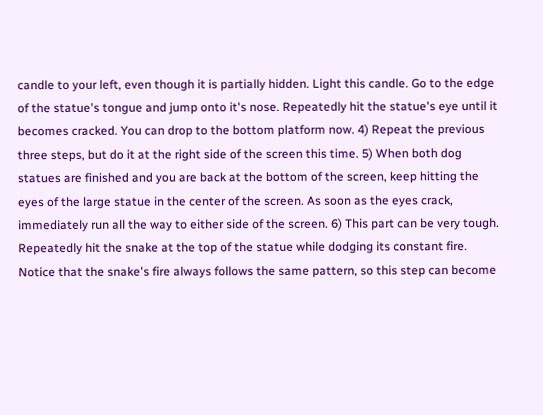candle to your left, even though it is partially hidden. Light this candle. Go to the edge of the statue's tongue and jump onto it's nose. Repeatedly hit the statue's eye until it becomes cracked. You can drop to the bottom platform now. 4) Repeat the previous three steps, but do it at the right side of the screen this time. 5) When both dog statues are finished and you are back at the bottom of the screen, keep hitting the eyes of the large statue in the center of the screen. As soon as the eyes crack, immediately run all the way to either side of the screen. 6) This part can be very tough. Repeatedly hit the snake at the top of the statue while dodging its constant fire. Notice that the snake's fire always follows the same pattern, so this step can become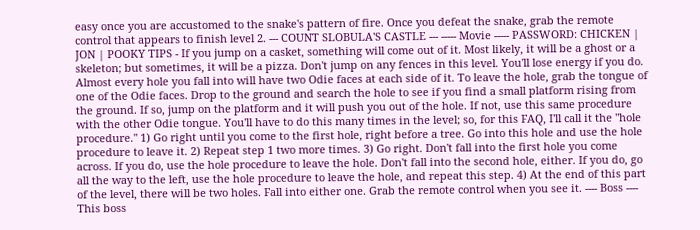easy once you are accustomed to the snake's pattern of fire. Once you defeat the snake, grab the remote control that appears to finish level 2. --- COUNT SLOBULA'S CASTLE --- ----- Movie ----- PASSWORD: CHICKEN | JON | POOKY TIPS - If you jump on a casket, something will come out of it. Most likely, it will be a ghost or a skeleton; but sometimes, it will be a pizza. Don't jump on any fences in this level. You'll lose energy if you do. Almost every hole you fall into will have two Odie faces at each side of it. To leave the hole, grab the tongue of one of the Odie faces. Drop to the ground and search the hole to see if you find a small platform rising from the ground. If so, jump on the platform and it will push you out of the hole. If not, use this same procedure with the other Odie tongue. You'll have to do this many times in the level; so, for this FAQ, I'll call it the "hole procedure." 1) Go right until you come to the first hole, right before a tree. Go into this hole and use the hole procedure to leave it. 2) Repeat step 1 two more times. 3) Go right. Don't fall into the first hole you come across. If you do, use the hole procedure to leave the hole. Don't fall into the second hole, either. If you do, go all the way to the left, use the hole procedure to leave the hole, and repeat this step. 4) At the end of this part of the level, there will be two holes. Fall into either one. Grab the remote control when you see it. ---- Boss ---- This boss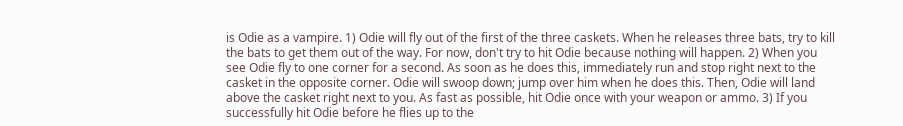is Odie as a vampire. 1) Odie will fly out of the first of the three caskets. When he releases three bats, try to kill the bats to get them out of the way. For now, don't try to hit Odie because nothing will happen. 2) When you see Odie fly to one corner for a second. As soon as he does this, immediately run and stop right next to the casket in the opposite corner. Odie will swoop down; jump over him when he does this. Then, Odie will land above the casket right next to you. As fast as possible, hit Odie once with your weapon or ammo. 3) If you successfully hit Odie before he flies up to the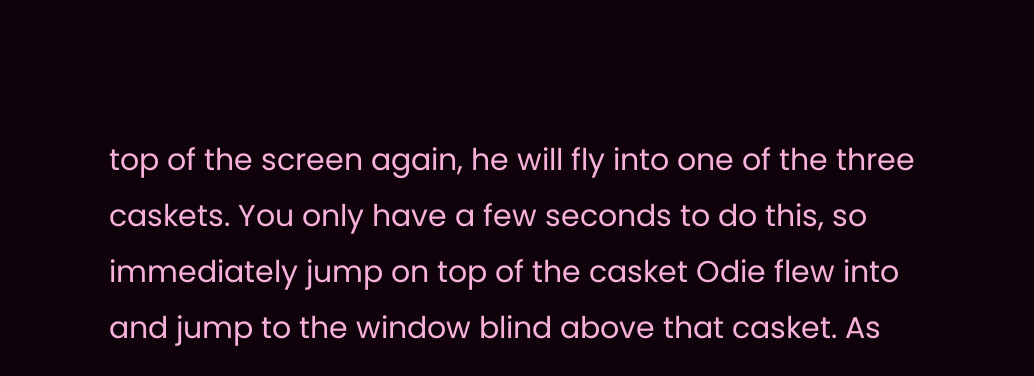top of the screen again, he will fly into one of the three caskets. You only have a few seconds to do this, so immediately jump on top of the casket Odie flew into and jump to the window blind above that casket. As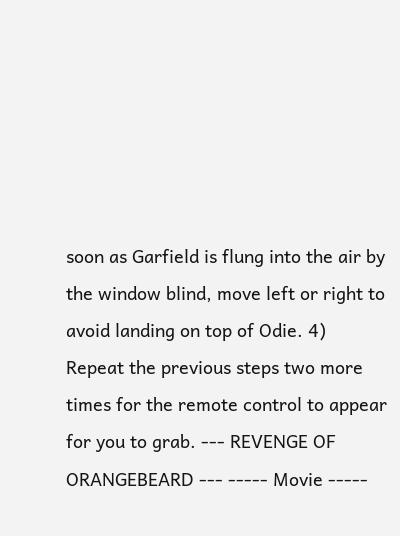soon as Garfield is flung into the air by the window blind, move left or right to avoid landing on top of Odie. 4) Repeat the previous steps two more times for the remote control to appear for you to grab. --- REVENGE OF ORANGEBEARD --- ----- Movie -----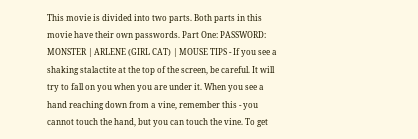This movie is divided into two parts. Both parts in this movie have their own passwords. Part One: PASSWORD: MONSTER | ARLENE (GIRL CAT) | MOUSE TIPS - If you see a shaking stalactite at the top of the screen, be careful. It will try to fall on you when you are under it. When you see a hand reaching down from a vine, remember this - you cannot touch the hand, but you can touch the vine. To get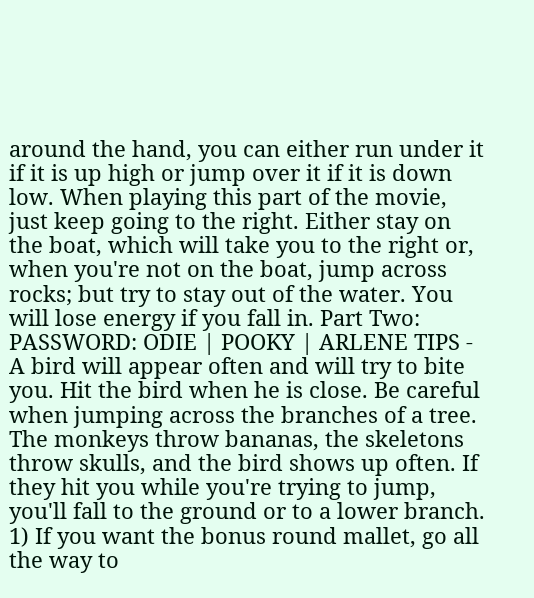around the hand, you can either run under it if it is up high or jump over it if it is down low. When playing this part of the movie, just keep going to the right. Either stay on the boat, which will take you to the right or, when you're not on the boat, jump across rocks; but try to stay out of the water. You will lose energy if you fall in. Part Two: PASSWORD: ODIE | POOKY | ARLENE TIPS - A bird will appear often and will try to bite you. Hit the bird when he is close. Be careful when jumping across the branches of a tree. The monkeys throw bananas, the skeletons throw skulls, and the bird shows up often. If they hit you while you're trying to jump, you'll fall to the ground or to a lower branch. 1) If you want the bonus round mallet, go all the way to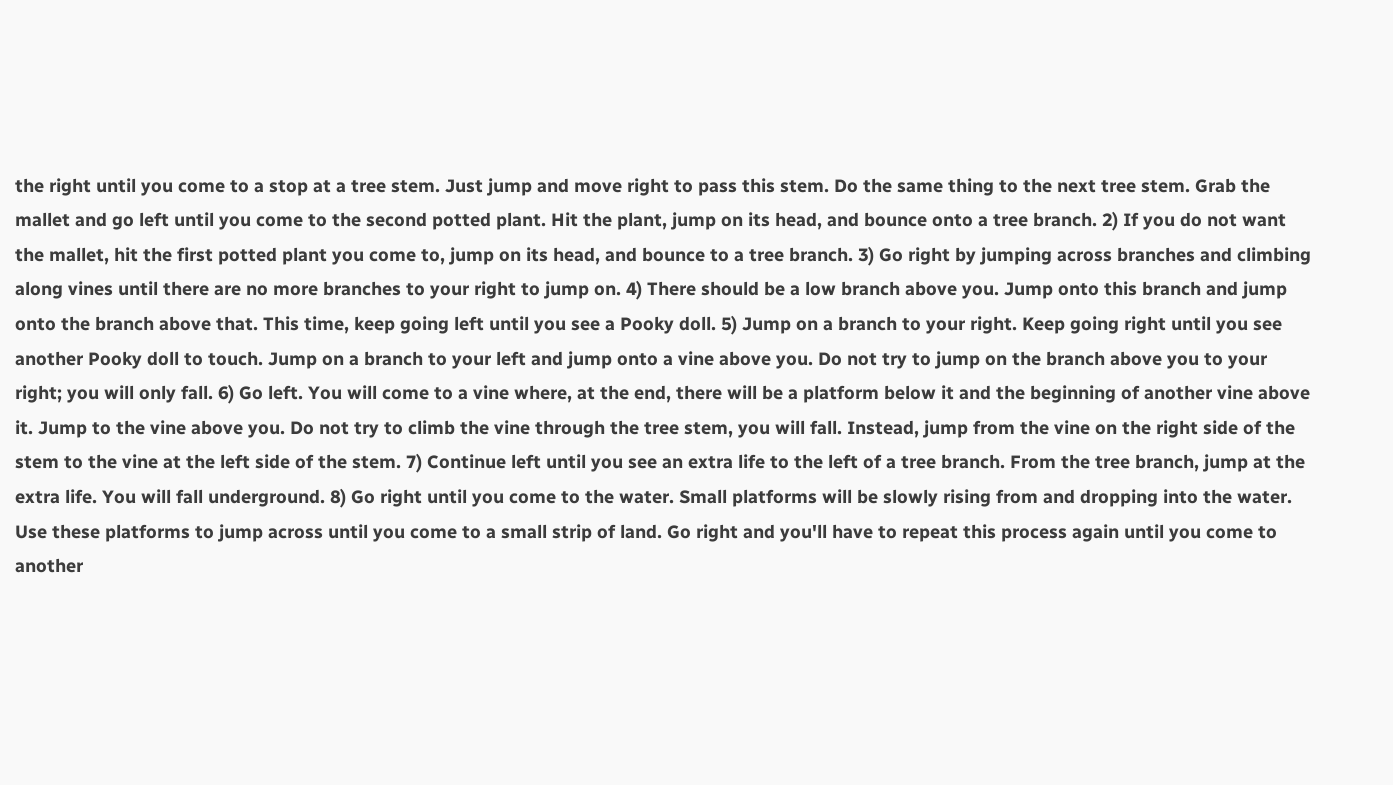the right until you come to a stop at a tree stem. Just jump and move right to pass this stem. Do the same thing to the next tree stem. Grab the mallet and go left until you come to the second potted plant. Hit the plant, jump on its head, and bounce onto a tree branch. 2) If you do not want the mallet, hit the first potted plant you come to, jump on its head, and bounce to a tree branch. 3) Go right by jumping across branches and climbing along vines until there are no more branches to your right to jump on. 4) There should be a low branch above you. Jump onto this branch and jump onto the branch above that. This time, keep going left until you see a Pooky doll. 5) Jump on a branch to your right. Keep going right until you see another Pooky doll to touch. Jump on a branch to your left and jump onto a vine above you. Do not try to jump on the branch above you to your right; you will only fall. 6) Go left. You will come to a vine where, at the end, there will be a platform below it and the beginning of another vine above it. Jump to the vine above you. Do not try to climb the vine through the tree stem, you will fall. Instead, jump from the vine on the right side of the stem to the vine at the left side of the stem. 7) Continue left until you see an extra life to the left of a tree branch. From the tree branch, jump at the extra life. You will fall underground. 8) Go right until you come to the water. Small platforms will be slowly rising from and dropping into the water. Use these platforms to jump across until you come to a small strip of land. Go right and you'll have to repeat this process again until you come to another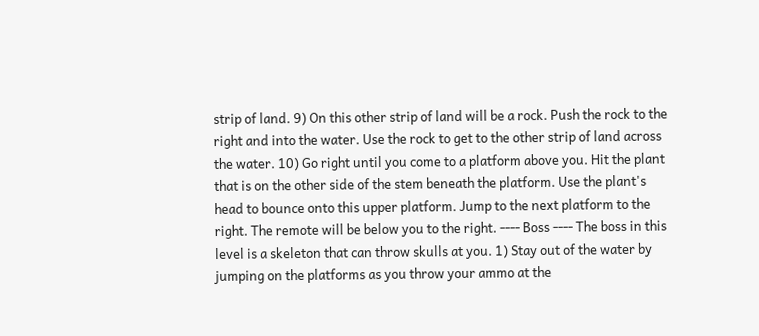strip of land. 9) On this other strip of land will be a rock. Push the rock to the right and into the water. Use the rock to get to the other strip of land across the water. 10) Go right until you come to a platform above you. Hit the plant that is on the other side of the stem beneath the platform. Use the plant's head to bounce onto this upper platform. Jump to the next platform to the right. The remote will be below you to the right. ---- Boss ---- The boss in this level is a skeleton that can throw skulls at you. 1) Stay out of the water by jumping on the platforms as you throw your ammo at the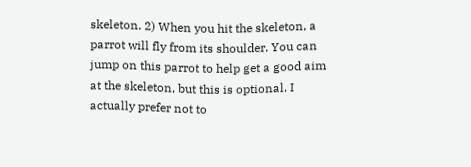skeleton. 2) When you hit the skeleton, a parrot will fly from its shoulder. You can jump on this parrot to help get a good aim at the skeleton, but this is optional. I actually prefer not to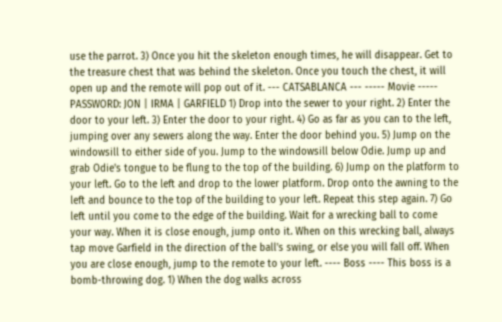use the parrot. 3) Once you hit the skeleton enough times, he will disappear. Get to the treasure chest that was behind the skeleton. Once you touch the chest, it will open up and the remote will pop out of it. --- CATSABLANCA --- ----- Movie ----- PASSWORD: JON | IRMA | GARFIELD 1) Drop into the sewer to your right. 2) Enter the door to your left. 3) Enter the door to your right. 4) Go as far as you can to the left, jumping over any sewers along the way. Enter the door behind you. 5) Jump on the windowsill to either side of you. Jump to the windowsill below Odie. Jump up and grab Odie's tongue to be flung to the top of the building. 6) Jump on the platform to your left. Go to the left and drop to the lower platform. Drop onto the awning to the left and bounce to the top of the building to your left. Repeat this step again. 7) Go left until you come to the edge of the building. Wait for a wrecking ball to come your way. When it is close enough, jump onto it. When on this wrecking ball, always tap move Garfield in the direction of the ball's swing, or else you will fall off. When you are close enough, jump to the remote to your left. ---- Boss ---- This boss is a bomb-throwing dog. 1) When the dog walks across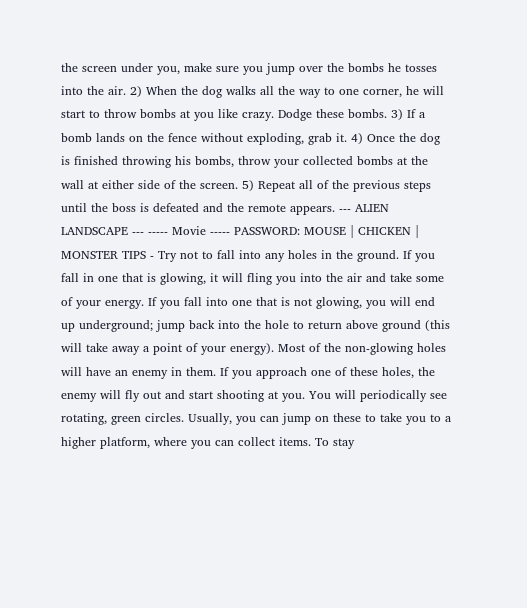the screen under you, make sure you jump over the bombs he tosses into the air. 2) When the dog walks all the way to one corner, he will start to throw bombs at you like crazy. Dodge these bombs. 3) If a bomb lands on the fence without exploding, grab it. 4) Once the dog is finished throwing his bombs, throw your collected bombs at the wall at either side of the screen. 5) Repeat all of the previous steps until the boss is defeated and the remote appears. --- ALIEN LANDSCAPE --- ----- Movie ----- PASSWORD: MOUSE | CHICKEN | MONSTER TIPS - Try not to fall into any holes in the ground. If you fall in one that is glowing, it will fling you into the air and take some of your energy. If you fall into one that is not glowing, you will end up underground; jump back into the hole to return above ground (this will take away a point of your energy). Most of the non-glowing holes will have an enemy in them. If you approach one of these holes, the enemy will fly out and start shooting at you. You will periodically see rotating, green circles. Usually, you can jump on these to take you to a higher platform, where you can collect items. To stay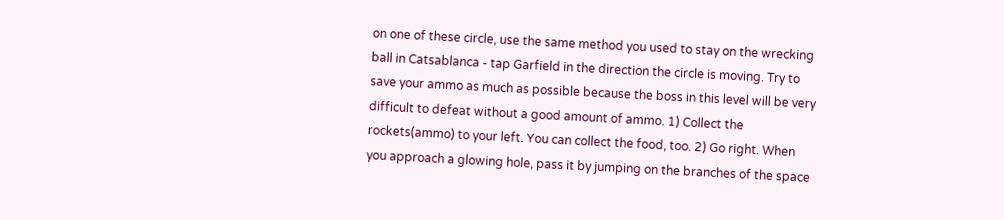on one of these circle, use the same method you used to stay on the wrecking ball in Catsablanca - tap Garfield in the direction the circle is moving. Try to save your ammo as much as possible because the boss in this level will be very difficult to defeat without a good amount of ammo. 1) Collect the rockets(ammo) to your left. You can collect the food, too. 2) Go right. When you approach a glowing hole, pass it by jumping on the branches of the space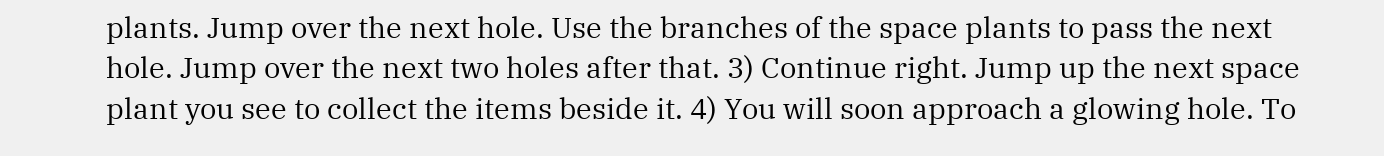plants. Jump over the next hole. Use the branches of the space plants to pass the next hole. Jump over the next two holes after that. 3) Continue right. Jump up the next space plant you see to collect the items beside it. 4) You will soon approach a glowing hole. To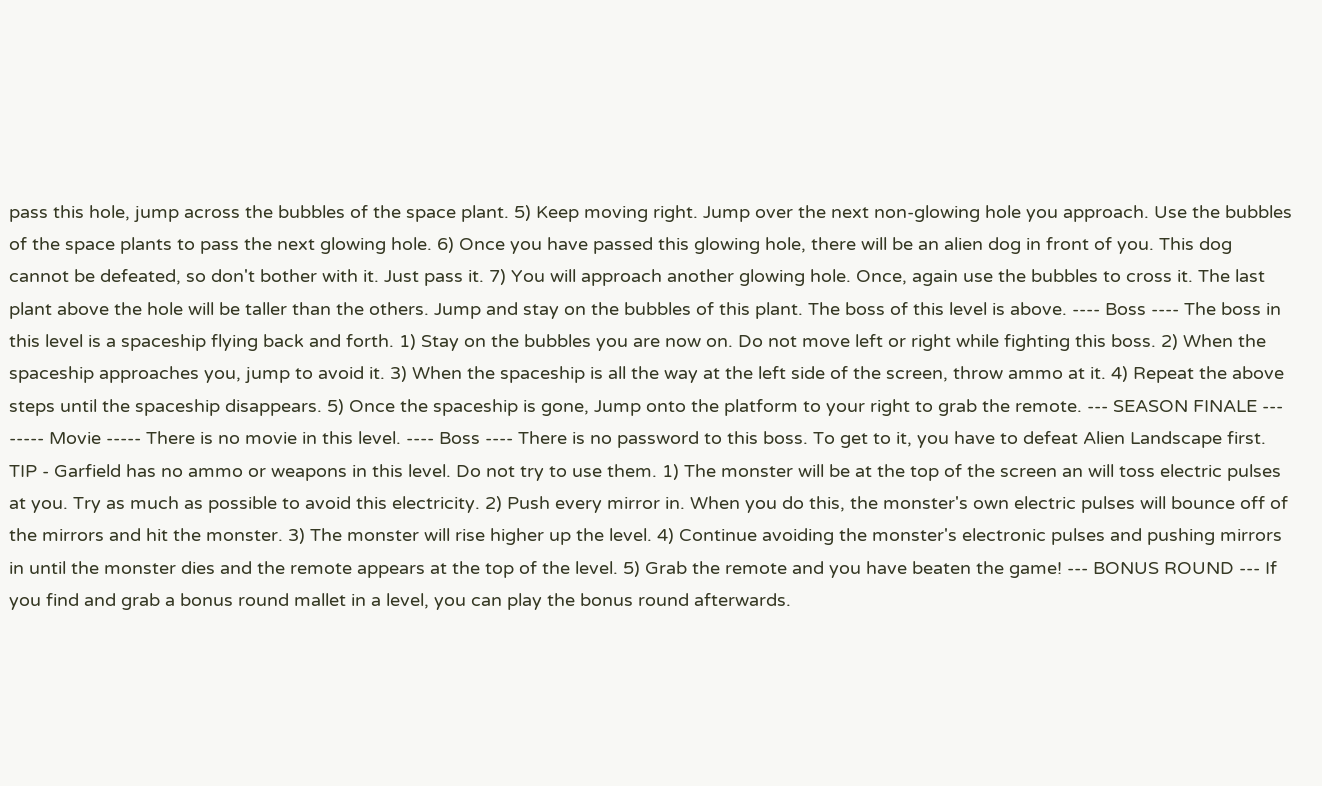pass this hole, jump across the bubbles of the space plant. 5) Keep moving right. Jump over the next non-glowing hole you approach. Use the bubbles of the space plants to pass the next glowing hole. 6) Once you have passed this glowing hole, there will be an alien dog in front of you. This dog cannot be defeated, so don't bother with it. Just pass it. 7) You will approach another glowing hole. Once, again use the bubbles to cross it. The last plant above the hole will be taller than the others. Jump and stay on the bubbles of this plant. The boss of this level is above. ---- Boss ---- The boss in this level is a spaceship flying back and forth. 1) Stay on the bubbles you are now on. Do not move left or right while fighting this boss. 2) When the spaceship approaches you, jump to avoid it. 3) When the spaceship is all the way at the left side of the screen, throw ammo at it. 4) Repeat the above steps until the spaceship disappears. 5) Once the spaceship is gone, Jump onto the platform to your right to grab the remote. --- SEASON FINALE --- ----- Movie ----- There is no movie in this level. ---- Boss ---- There is no password to this boss. To get to it, you have to defeat Alien Landscape first. TIP - Garfield has no ammo or weapons in this level. Do not try to use them. 1) The monster will be at the top of the screen an will toss electric pulses at you. Try as much as possible to avoid this electricity. 2) Push every mirror in. When you do this, the monster's own electric pulses will bounce off of the mirrors and hit the monster. 3) The monster will rise higher up the level. 4) Continue avoiding the monster's electronic pulses and pushing mirrors in until the monster dies and the remote appears at the top of the level. 5) Grab the remote and you have beaten the game! --- BONUS ROUND --- If you find and grab a bonus round mallet in a level, you can play the bonus round afterwards.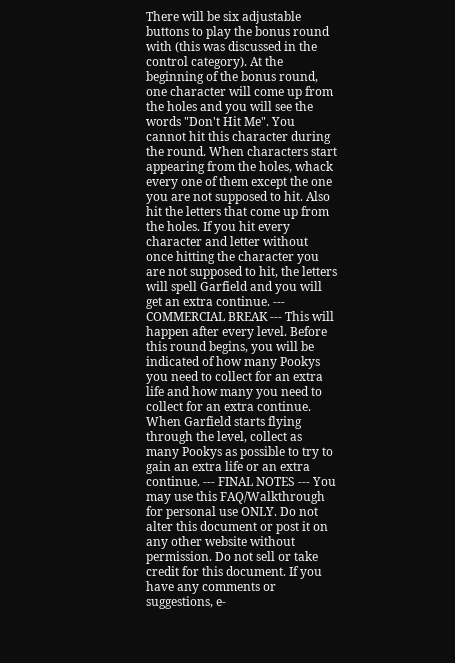There will be six adjustable buttons to play the bonus round with (this was discussed in the control category). At the beginning of the bonus round, one character will come up from the holes and you will see the words "Don't Hit Me". You cannot hit this character during the round. When characters start appearing from the holes, whack every one of them except the one you are not supposed to hit. Also hit the letters that come up from the holes. If you hit every character and letter without once hitting the character you are not supposed to hit, the letters will spell Garfield and you will get an extra continue. --- COMMERCIAL BREAK --- This will happen after every level. Before this round begins, you will be indicated of how many Pookys you need to collect for an extra life and how many you need to collect for an extra continue. When Garfield starts flying through the level, collect as many Pookys as possible to try to gain an extra life or an extra continue. --- FINAL NOTES --- You may use this FAQ/Walkthrough for personal use ONLY. Do not alter this document or post it on any other website without permission. Do not sell or take credit for this document. If you have any comments or suggestions, e-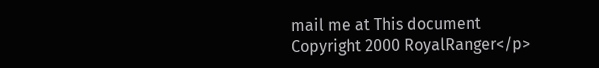mail me at This document Copyright 2000 RoyalRanger</p>